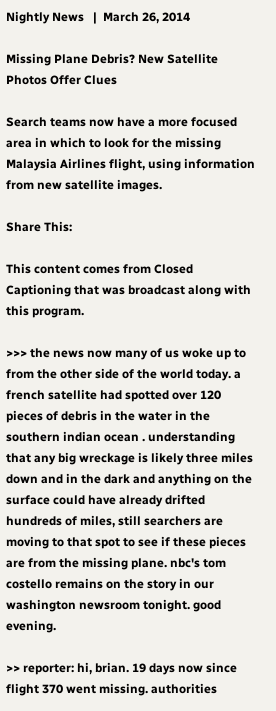Nightly News   |  March 26, 2014

Missing Plane Debris? New Satellite Photos Offer Clues

Search teams now have a more focused area in which to look for the missing Malaysia Airlines flight, using information from new satellite images.

Share This:

This content comes from Closed Captioning that was broadcast along with this program.

>>> the news now many of us woke up to from the other side of the world today. a french satellite had spotted over 120 pieces of debris in the water in the southern indian ocean . understanding that any big wreckage is likely three miles down and in the dark and anything on the surface could have already drifted hundreds of miles, still searchers are moving to that spot to see if these pieces are from the missing plane. nbc's tom costello remains on the story in our washington newsroom tonight. good evening.

>> reporter: hi, brian. 19 days now since flight 370 went missing. authorities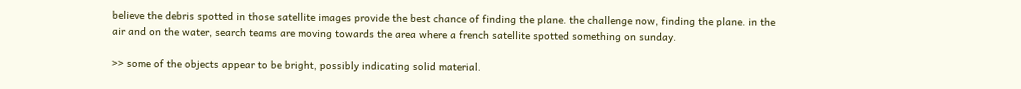believe the debris spotted in those satellite images provide the best chance of finding the plane. the challenge now, finding the plane. in the air and on the water, search teams are moving towards the area where a french satellite spotted something on sunday.

>> some of the objects appear to be bright, possibly indicating solid material.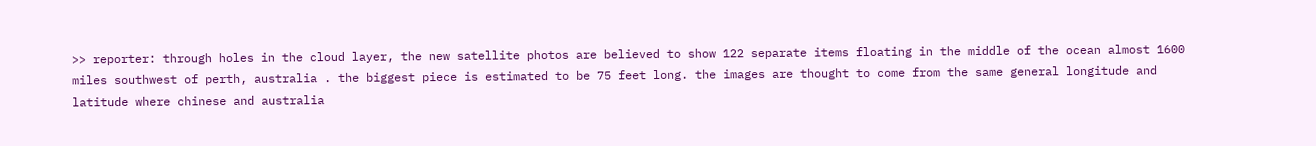>> reporter: through holes in the cloud layer, the new satellite photos are believed to show 122 separate items floating in the middle of the ocean almost 1600 miles southwest of perth, australia . the biggest piece is estimated to be 75 feet long. the images are thought to come from the same general longitude and latitude where chinese and australia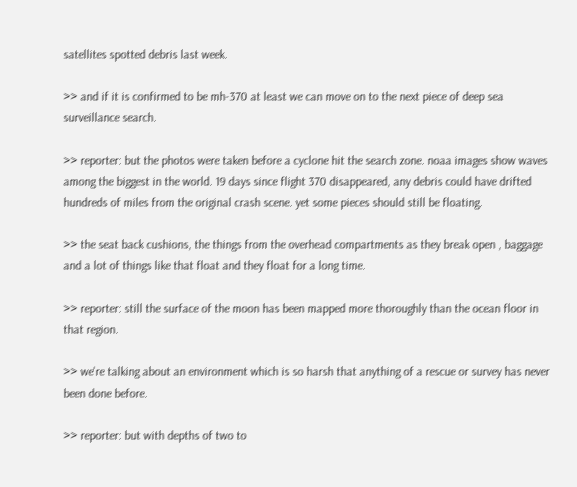satellites spotted debris last week.

>> and if it is confirmed to be mh-370 at least we can move on to the next piece of deep sea surveillance search.

>> reporter: but the photos were taken before a cyclone hit the search zone. noaa images show waves among the biggest in the world. 19 days since flight 370 disappeared, any debris could have drifted hundreds of miles from the original crash scene. yet some pieces should still be floating.

>> the seat back cushions, the things from the overhead compartments as they break open , baggage and a lot of things like that float and they float for a long time.

>> reporter: still the surface of the moon has been mapped more thoroughly than the ocean floor in that region.

>> we're talking about an environment which is so harsh that anything of a rescue or survey has never been done before.

>> reporter: but with depths of two to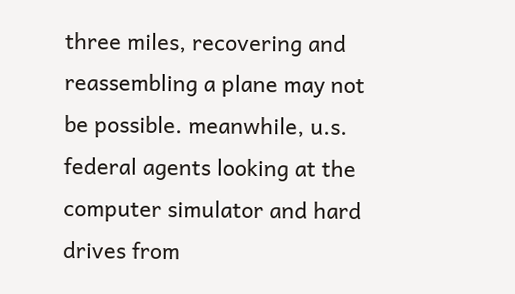three miles, recovering and reassembling a plane may not be possible. meanwhile, u.s. federal agents looking at the computer simulator and hard drives from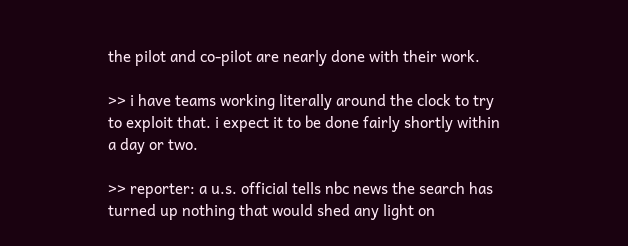the pilot and co-pilot are nearly done with their work.

>> i have teams working literally around the clock to try to exploit that. i expect it to be done fairly shortly within a day or two.

>> reporter: a u.s. official tells nbc news the search has turned up nothing that would shed any light on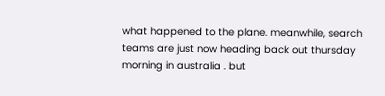what happened to the plane. meanwhile, search teams are just now heading back out thursday morning in australia . but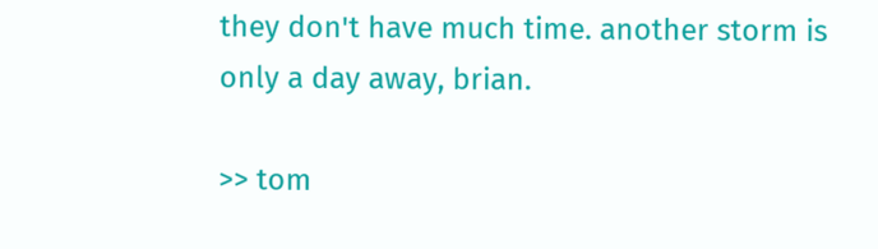they don't have much time. another storm is only a day away, brian.

>> tom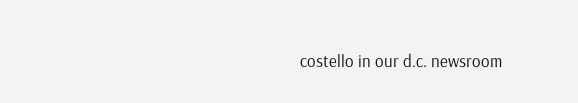costello in our d.c. newsroom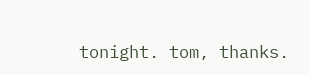tonight. tom, thanks.